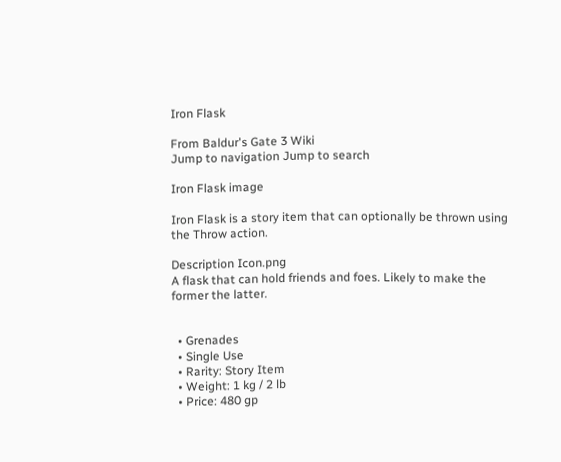Iron Flask

From Baldur's Gate 3 Wiki
Jump to navigation Jump to search

Iron Flask image

Iron Flask is a story item that can optionally be thrown using the Throw action.

Description Icon.png
A flask that can hold friends and foes. Likely to make the former the latter.


  • Grenades
  • Single Use
  • Rarity: Story Item
  • Weight: 1 kg / 2 lb
  • Price: 480 gp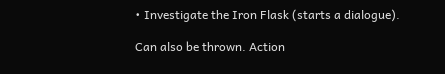• Investigate the Iron Flask (starts a dialogue).

Can also be thrown. Action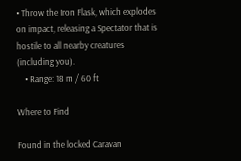• Throw the Iron Flask, which explodes on impact, releasing a Spectator that is hostile to all nearby creatures (including you).
    • Range: 18 m / 60 ft

Where to Find

Found in the locked Caravan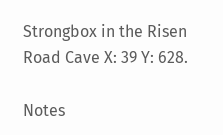Strongbox in the Risen Road Cave X: 39 Y: 628.

Notes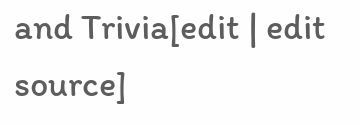and Trivia[edit | edit source]